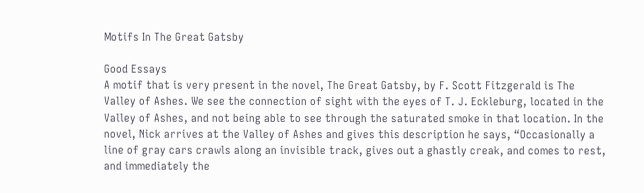Motifs In The Great Gatsby

Good Essays
A motif that is very present in the novel, The Great Gatsby, by F. Scott Fitzgerald is The Valley of Ashes. We see the connection of sight with the eyes of T. J. Eckleburg, located in the Valley of Ashes, and not being able to see through the saturated smoke in that location. In the novel, Nick arrives at the Valley of Ashes and gives this description he says, “Occasionally a line of gray cars crawls along an invisible track, gives out a ghastly creak, and comes to rest, and immediately the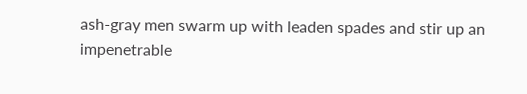ash-gray men swarm up with leaden spades and stir up an impenetrable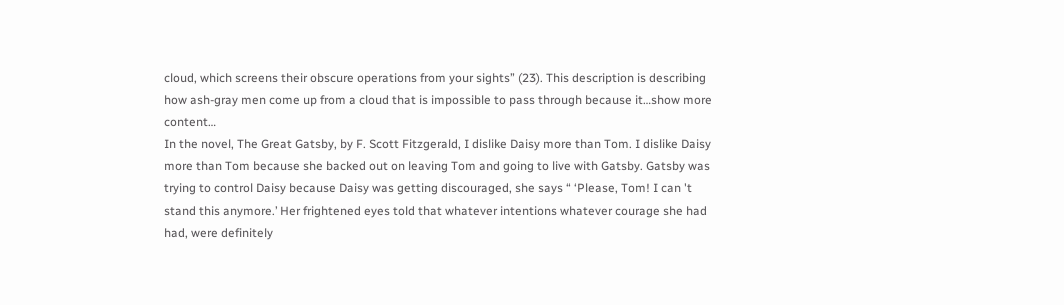cloud, which screens their obscure operations from your sights” (23). This description is describing how ash-gray men come up from a cloud that is impossible to pass through because it…show more content…
In the novel, The Great Gatsby, by F. Scott Fitzgerald, I dislike Daisy more than Tom. I dislike Daisy more than Tom because she backed out on leaving Tom and going to live with Gatsby. Gatsby was trying to control Daisy because Daisy was getting discouraged, she says “ ‘Please, Tom! I can 't stand this anymore.’ Her frightened eyes told that whatever intentions whatever courage she had had, were definitely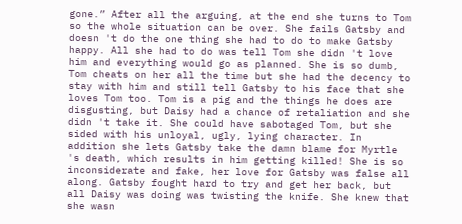gone.” After all the arguing, at the end she turns to Tom so the whole situation can be over. She fails Gatsby and doesn 't do the one thing she had to do to make Gatsby happy. All she had to do was tell Tom she didn 't love him and everything would go as planned. She is so dumb, Tom cheats on her all the time but she had the decency to stay with him and still tell Gatsby to his face that she loves Tom too. Tom is a pig and the things he does are disgusting, but Daisy had a chance of retaliation and she didn 't take it. She could have sabotaged Tom, but she sided with his unloyal, ugly, lying character. In addition she lets Gatsby take the damn blame for Myrtle 's death, which results in him getting killed! She is so inconsiderate and fake, her love for Gatsby was false all along. Gatsby fought hard to try and get her back, but all Daisy was doing was twisting the knife. She knew that she wasn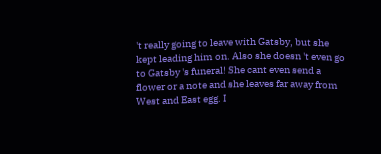't really going to leave with Gatsby, but she kept leading him on. Also she doesn 't even go to Gatsby 's funeral! She cant even send a flower or a note and she leaves far away from West and East egg. I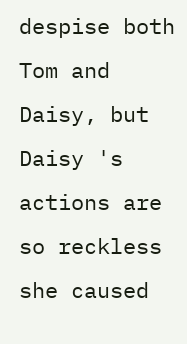despise both Tom and Daisy, but Daisy 's actions are so reckless she caused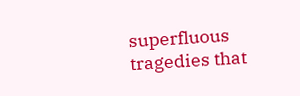superfluous tragedies that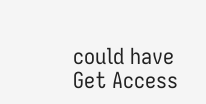could have
Get Access